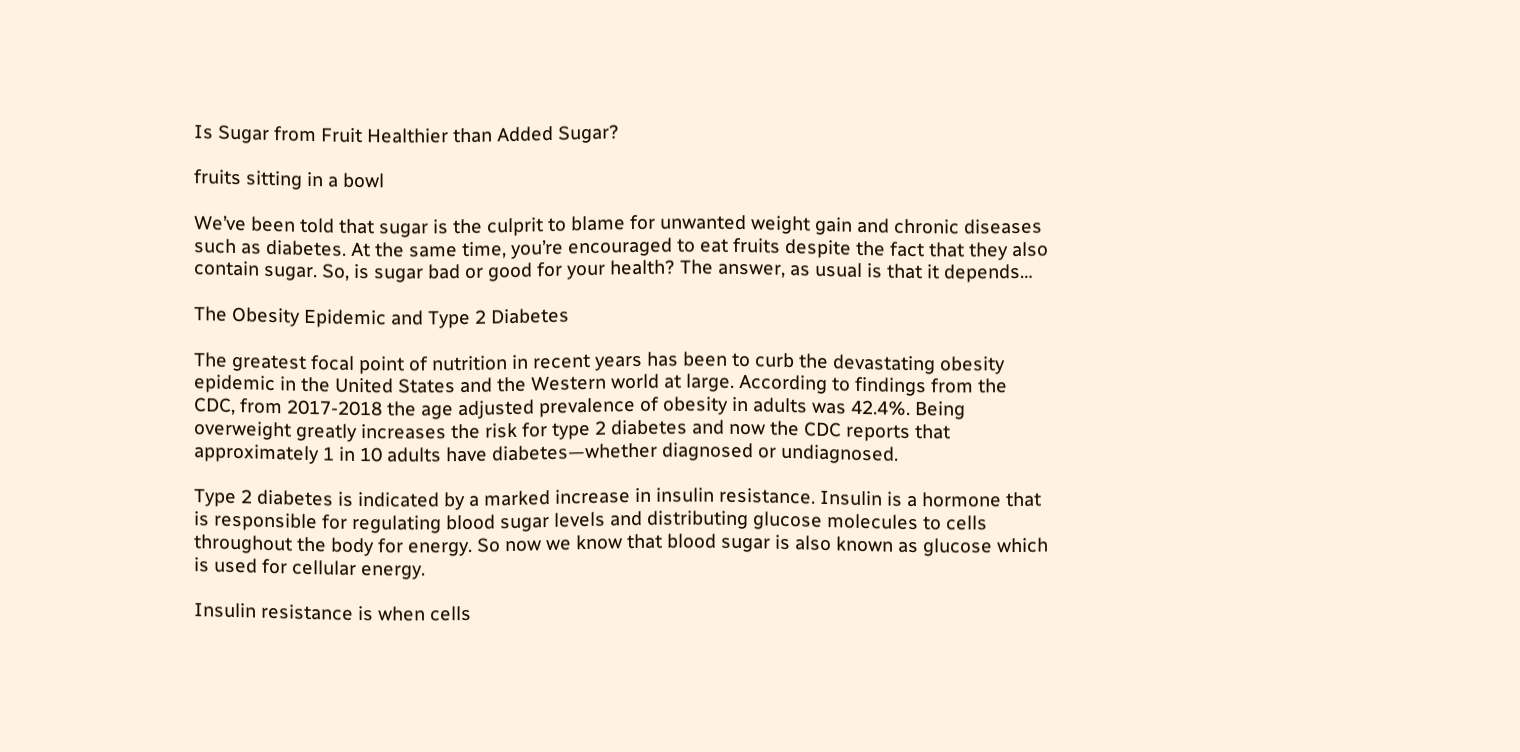Is Sugar from Fruit Healthier than Added Sugar?

fruits sitting in a bowl

We’ve been told that sugar is the culprit to blame for unwanted weight gain and chronic diseases such as diabetes. At the same time, you’re encouraged to eat fruits despite the fact that they also contain sugar. So, is sugar bad or good for your health? The answer, as usual is that it depends…

The Obesity Epidemic and Type 2 Diabetes

The greatest focal point of nutrition in recent years has been to curb the devastating obesity epidemic in the United States and the Western world at large. According to findings from the CDC, from 2017-2018 the age adjusted prevalence of obesity in adults was 42.4%. Being overweight greatly increases the risk for type 2 diabetes and now the CDC reports that approximately 1 in 10 adults have diabetes—whether diagnosed or undiagnosed.

Type 2 diabetes is indicated by a marked increase in insulin resistance. Insulin is a hormone that is responsible for regulating blood sugar levels and distributing glucose molecules to cells throughout the body for energy. So now we know that blood sugar is also known as glucose which is used for cellular energy.

Insulin resistance is when cells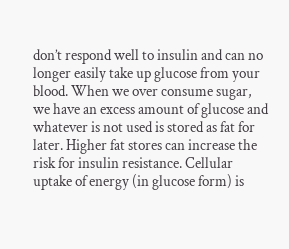don’t respond well to insulin and can no longer easily take up glucose from your blood. When we over consume sugar, we have an excess amount of glucose and whatever is not used is stored as fat for later. Higher fat stores can increase the risk for insulin resistance. Cellular uptake of energy (in glucose form) is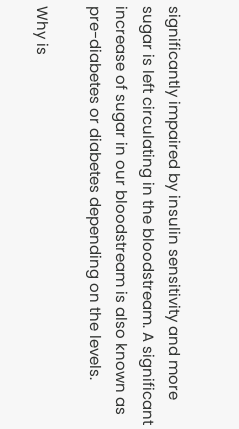significantly impaired by insulin sensitivity and more sugar is left circulating in the bloodstream. A significant increase of sugar in our bloodstream is also known as pre-diabetes or diabetes depending on the levels.

Why is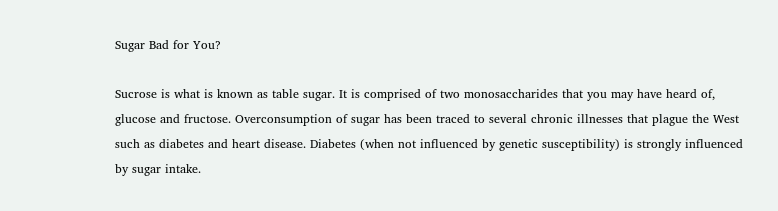Sugar Bad for You?

Sucrose is what is known as table sugar. It is comprised of two monosaccharides that you may have heard of, glucose and fructose. Overconsumption of sugar has been traced to several chronic illnesses that plague the West such as diabetes and heart disease. Diabetes (when not influenced by genetic susceptibility) is strongly influenced by sugar intake.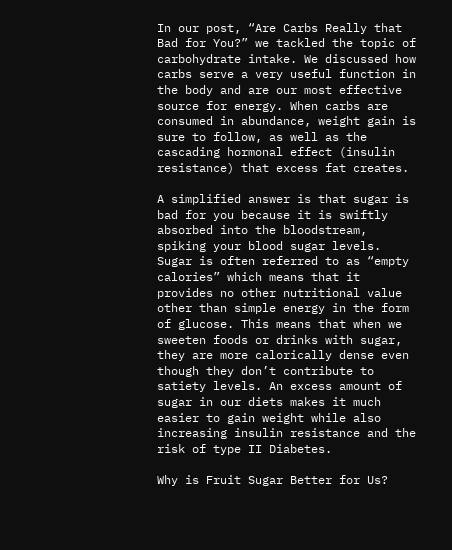In our post, “Are Carbs Really that Bad for You?” we tackled the topic of carbohydrate intake. We discussed how carbs serve a very useful function in the body and are our most effective source for energy. When carbs are consumed in abundance, weight gain is sure to follow, as well as the cascading hormonal effect (insulin resistance) that excess fat creates.

A simplified answer is that sugar is bad for you because it is swiftly absorbed into the bloodstream, spiking your blood sugar levels. Sugar is often referred to as “empty calories” which means that it provides no other nutritional value other than simple energy in the form of glucose. This means that when we sweeten foods or drinks with sugar, they are more calorically dense even though they don’t contribute to satiety levels. An excess amount of sugar in our diets makes it much easier to gain weight while also increasing insulin resistance and the risk of type II Diabetes.

Why is Fruit Sugar Better for Us?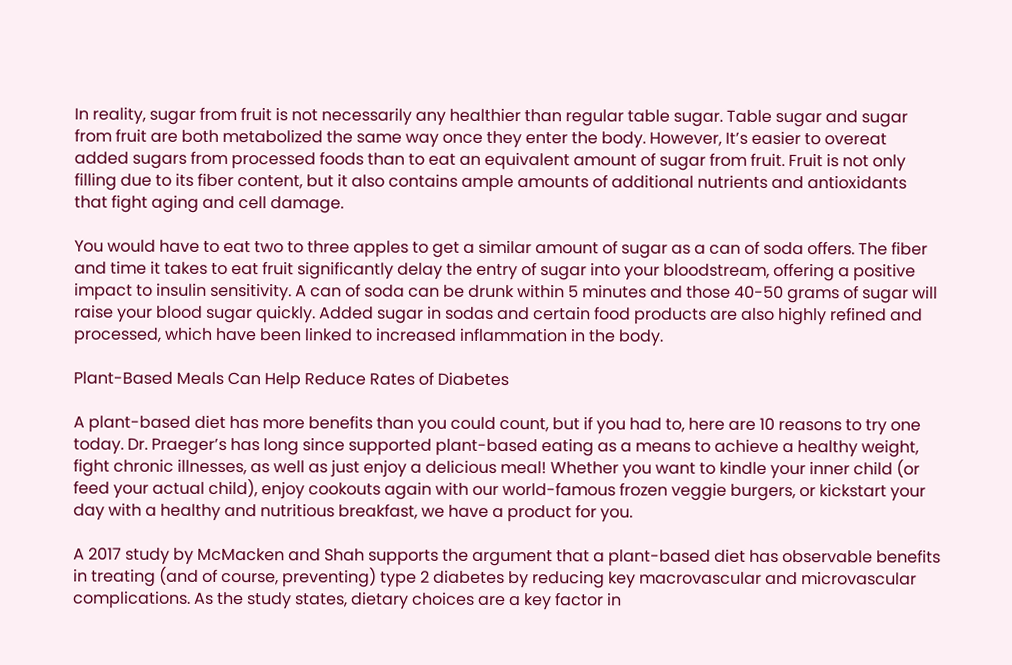In reality, sugar from fruit is not necessarily any healthier than regular table sugar. Table sugar and sugar from fruit are both metabolized the same way once they enter the body. However, It’s easier to overeat added sugars from processed foods than to eat an equivalent amount of sugar from fruit. Fruit is not only filling due to its fiber content, but it also contains ample amounts of additional nutrients and antioxidants that fight aging and cell damage.

You would have to eat two to three apples to get a similar amount of sugar as a can of soda offers. The fiber and time it takes to eat fruit significantly delay the entry of sugar into your bloodstream, offering a positive impact to insulin sensitivity. A can of soda can be drunk within 5 minutes and those 40-50 grams of sugar will raise your blood sugar quickly. Added sugar in sodas and certain food products are also highly refined and processed, which have been linked to increased inflammation in the body.

Plant-Based Meals Can Help Reduce Rates of Diabetes

A plant-based diet has more benefits than you could count, but if you had to, here are 10 reasons to try one today. Dr. Praeger’s has long since supported plant-based eating as a means to achieve a healthy weight, fight chronic illnesses, as well as just enjoy a delicious meal! Whether you want to kindle your inner child (or feed your actual child), enjoy cookouts again with our world-famous frozen veggie burgers, or kickstart your day with a healthy and nutritious breakfast, we have a product for you.

A 2017 study by McMacken and Shah supports the argument that a plant-based diet has observable benefits in treating (and of course, preventing) type 2 diabetes by reducing key macrovascular and microvascular complications. As the study states, dietary choices are a key factor in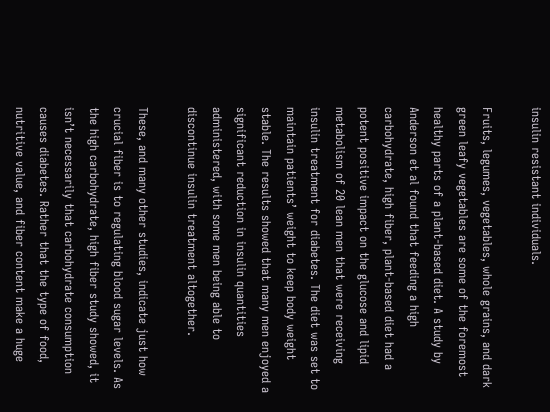insulin resistant individuals.

Fruits, legumes, vegetables, whole grains, and dark green leafy vegetables are some of the foremost healthy parts of a plant-based diet. A study by Anderson et al found that feeding a high carbohydrate, high fiber, plant-based diet had a potent positive impact on the glucose and lipid metabolism of 20 lean men that were receiving insulin treatment for diabetes. The diet was set to maintain patients’ weight to keep body weight stable. The results showed that many men enjoyed a significant reduction in insulin quantities administered, with some men being able to discontinue insulin treatment altogether.

These, and many other studies, indicate just how crucial fiber is to regulating blood sugar levels. As the high carbohydrate, high fiber study showed, it isn’t necessarily that carbohydrate consumption causes diabetes. Rather that the type of food, nutritive value, and fiber content make a huge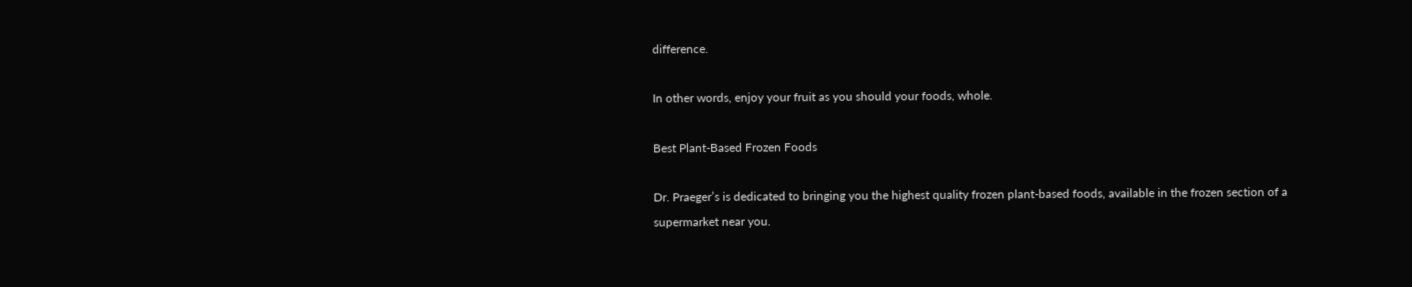difference.

In other words, enjoy your fruit as you should your foods, whole.

Best Plant-Based Frozen Foods

Dr. Praeger’s is dedicated to bringing you the highest quality frozen plant-based foods, available in the frozen section of a supermarket near you.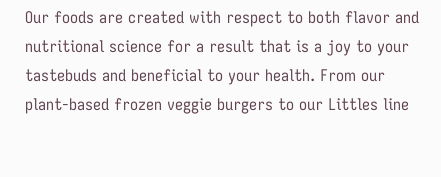Our foods are created with respect to both flavor and nutritional science for a result that is a joy to your tastebuds and beneficial to your health. From our plant-based frozen veggie burgers to our Littles line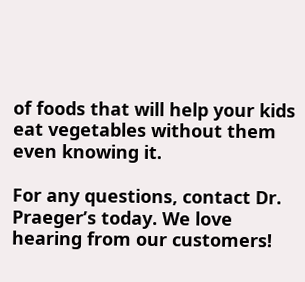of foods that will help your kids eat vegetables without them even knowing it.

For any questions, contact Dr. Praeger’s today. We love hearing from our customers!